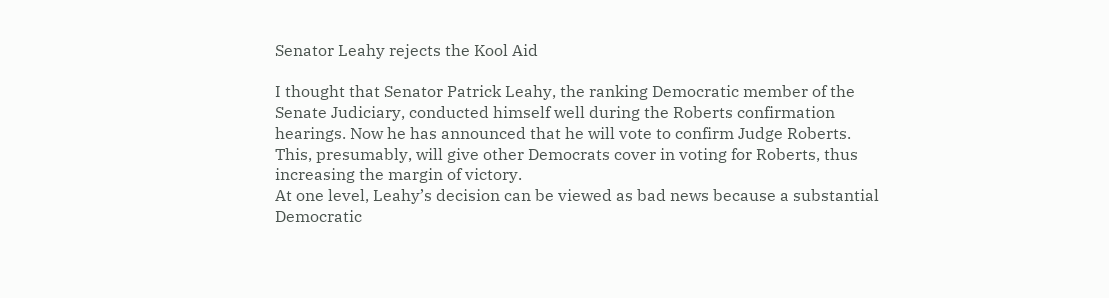Senator Leahy rejects the Kool Aid

I thought that Senator Patrick Leahy, the ranking Democratic member of the Senate Judiciary, conducted himself well during the Roberts confirmation hearings. Now he has announced that he will vote to confirm Judge Roberts. This, presumably, will give other Democrats cover in voting for Roberts, thus increasing the margin of victory.
At one level, Leahy’s decision can be viewed as bad news because a substantial Democratic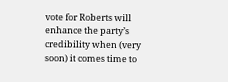vote for Roberts will enhance the party’s credibility when (very soon) it comes time to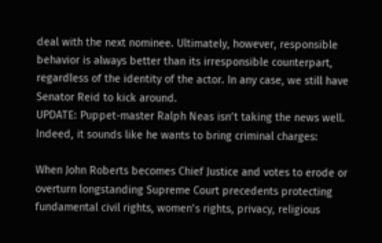deal with the next nominee. Ultimately, however, responsible behavior is always better than its irresponsible counterpart, regardless of the identity of the actor. In any case, we still have Senator Reid to kick around.
UPDATE: Puppet-master Ralph Neas isn’t taking the news well. Indeed, it sounds like he wants to bring criminal charges:

When John Roberts becomes Chief Justice and votes to erode or overturn longstanding Supreme Court precedents protecting fundamental civil rights, women’s rights, privacy, religious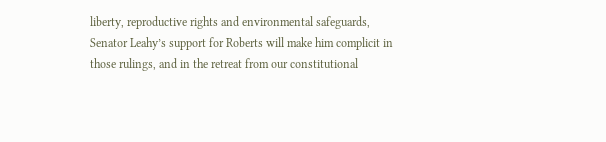liberty, reproductive rights and environmental safeguards, Senator Leahy’s support for Roberts will make him complicit in those rulings, and in the retreat from our constitutional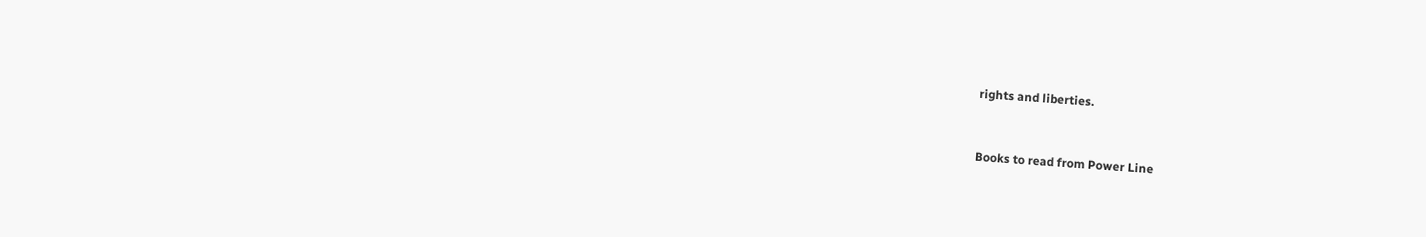rights and liberties.


Books to read from Power Line